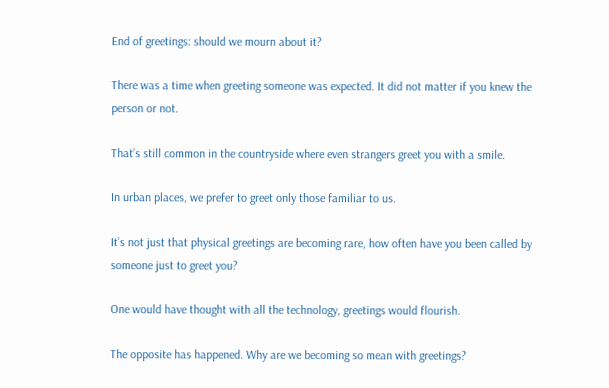End of greetings: should we mourn about it?

There was a time when greeting someone was expected. It did not matter if you knew the person or not.

That’s still common in the countryside where even strangers greet you with a smile.

In urban places, we prefer to greet only those familiar to us.

It’s not just that physical greetings are becoming rare, how often have you been called by someone just to greet you?

One would have thought with all the technology, greetings would flourish.

The opposite has happened. Why are we becoming so mean with greetings?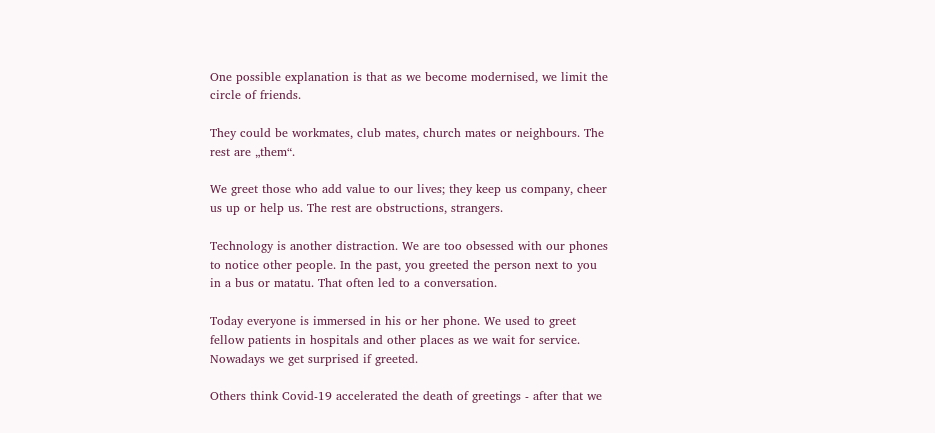One possible explanation is that as we become modernised, we limit the circle of friends.

They could be workmates, club mates, church mates or neighbours. The rest are „them“.

We greet those who add value to our lives; they keep us company, cheer us up or help us. The rest are obstructions, strangers.

Technology is another distraction. We are too obsessed with our phones to notice other people. In the past, you greeted the person next to you in a bus or matatu. That often led to a conversation.

Today everyone is immersed in his or her phone. We used to greet fellow patients in hospitals and other places as we wait for service. Nowadays we get surprised if greeted.

Others think Covid-19 accelerated the death of greetings - after that we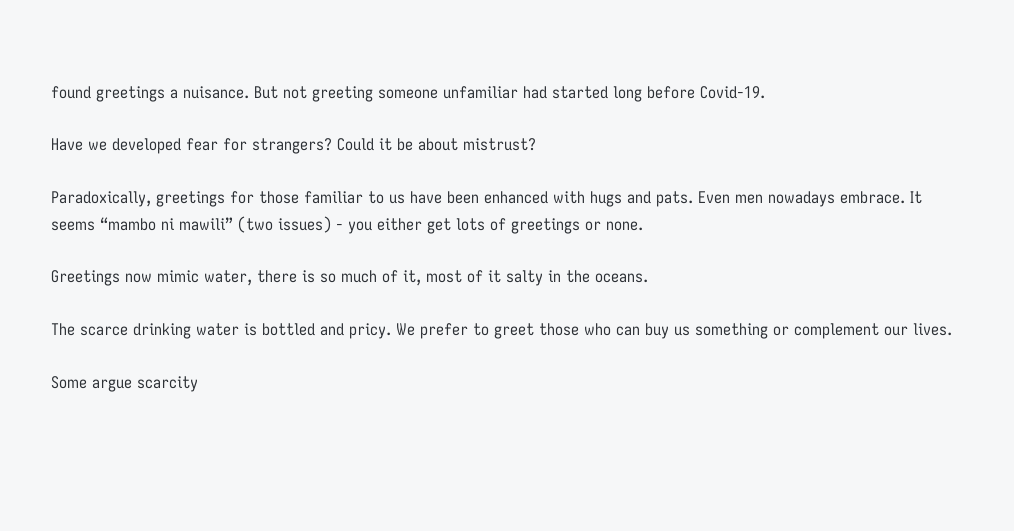found greetings a nuisance. But not greeting someone unfamiliar had started long before Covid-19.

Have we developed fear for strangers? Could it be about mistrust?

Paradoxically, greetings for those familiar to us have been enhanced with hugs and pats. Even men nowadays embrace. It seems “mambo ni mawili” (two issues) - you either get lots of greetings or none.

Greetings now mimic water, there is so much of it, most of it salty in the oceans.

The scarce drinking water is bottled and pricy. We prefer to greet those who can buy us something or complement our lives.

Some argue scarcity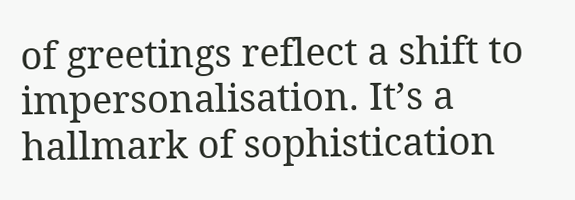of greetings reflect a shift to impersonalisation. It’s a hallmark of sophistication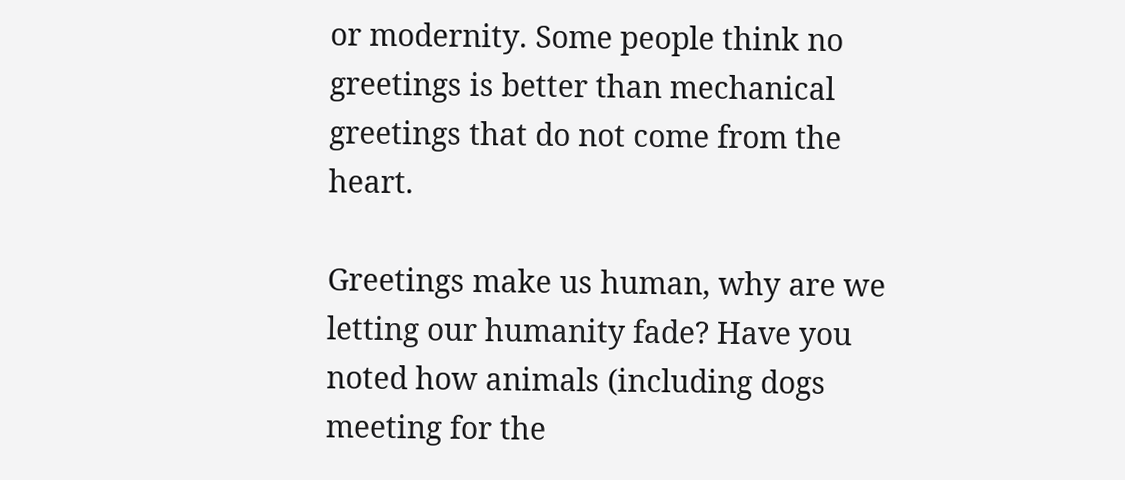or modernity. Some people think no greetings is better than mechanical greetings that do not come from the heart.

Greetings make us human, why are we letting our humanity fade? Have you noted how animals (including dogs meeting for the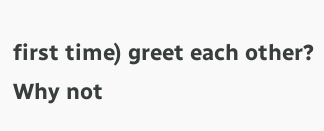first time) greet each other? Why not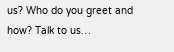us? Who do you greet and how? Talk to us…